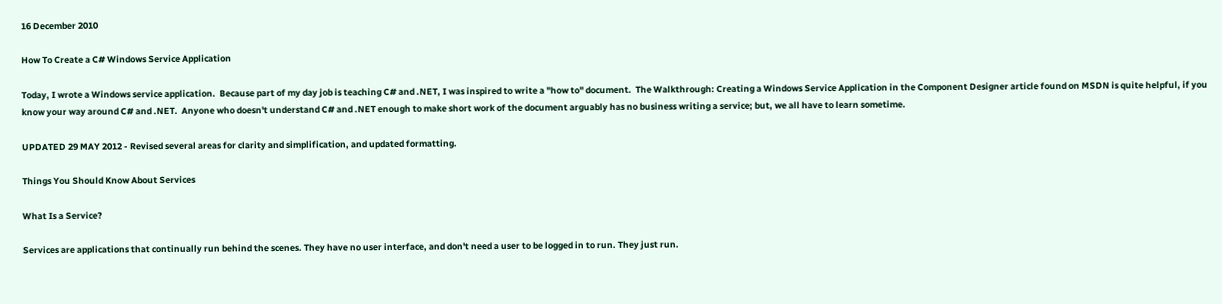16 December 2010

How To Create a C# Windows Service Application

Today, I wrote a Windows service application.  Because part of my day job is teaching C# and .NET, I was inspired to write a "how to" document.  The Walkthrough: Creating a Windows Service Application in the Component Designer article found on MSDN is quite helpful, if you know your way around C# and .NET.  Anyone who doesn't understand C# and .NET enough to make short work of the document arguably has no business writing a service; but, we all have to learn sometime.

UPDATED 29 MAY 2012 - Revised several areas for clarity and simplification, and updated formatting.

Things You Should Know About Services

What Is a Service?

Services are applications that continually run behind the scenes. They have no user interface, and don't need a user to be logged in to run. They just run.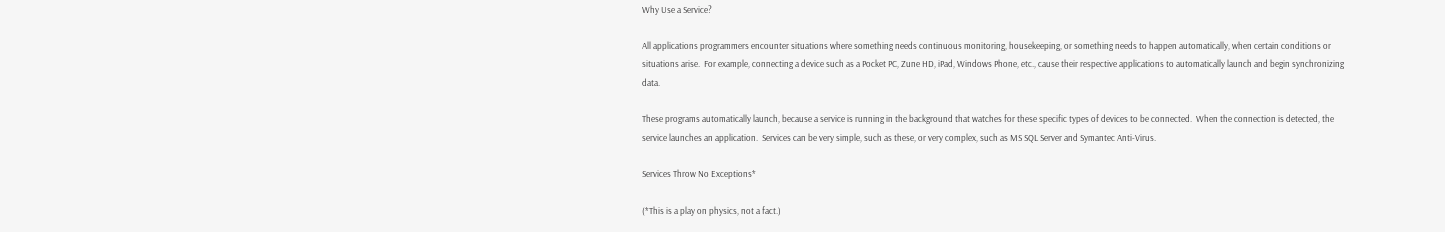Why Use a Service?

All applications programmers encounter situations where something needs continuous monitoring, housekeeping, or something needs to happen automatically, when certain conditions or situations arise.  For example, connecting a device such as a Pocket PC, Zune HD, iPad, Windows Phone, etc., cause their respective applications to automatically launch and begin synchronizing data.

These programs automatically launch, because a service is running in the background that watches for these specific types of devices to be connected.  When the connection is detected, the service launches an application.  Services can be very simple, such as these, or very complex, such as MS SQL Server and Symantec Anti-Virus.

Services Throw No Exceptions*

(*This is a play on physics, not a fact.)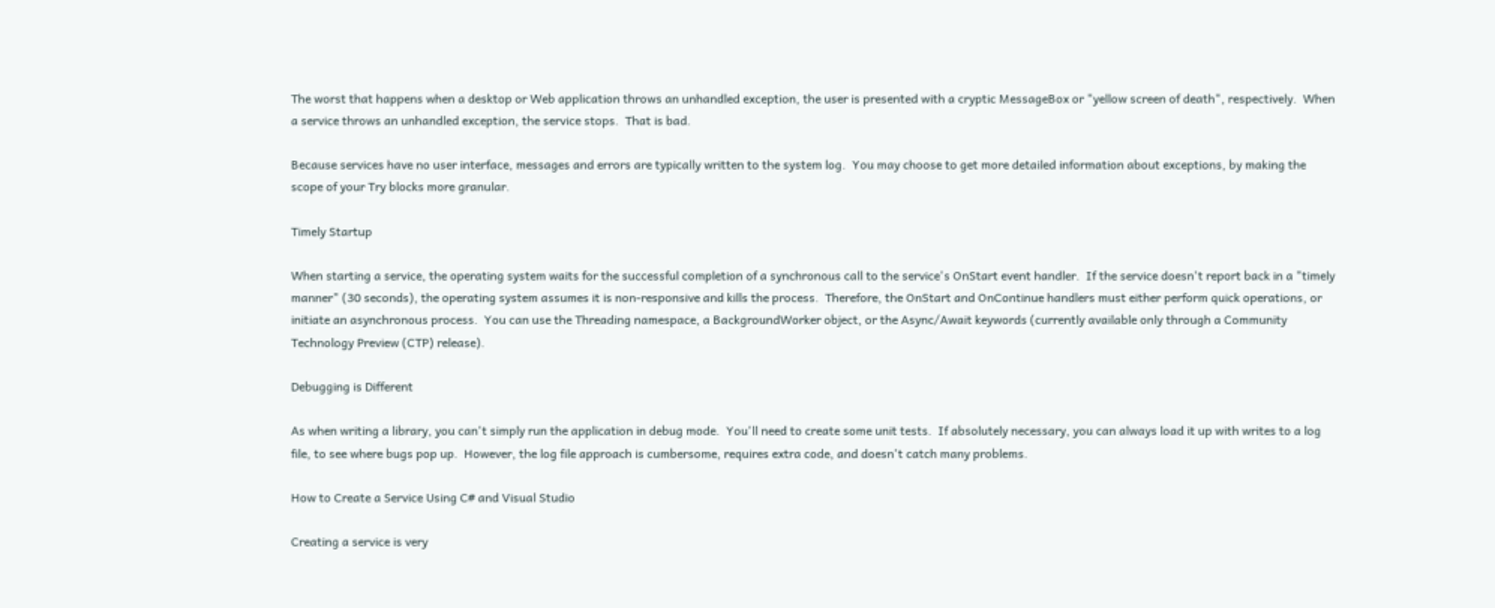The worst that happens when a desktop or Web application throws an unhandled exception, the user is presented with a cryptic MessageBox or "yellow screen of death", respectively.  When a service throws an unhandled exception, the service stops.  That is bad.

Because services have no user interface, messages and errors are typically written to the system log.  You may choose to get more detailed information about exceptions, by making the scope of your Try blocks more granular.

Timely Startup

When starting a service, the operating system waits for the successful completion of a synchronous call to the service's OnStart event handler.  If the service doesn't report back in a "timely manner" (30 seconds), the operating system assumes it is non-responsive and kills the process.  Therefore, the OnStart and OnContinue handlers must either perform quick operations, or initiate an asynchronous process.  You can use the Threading namespace, a BackgroundWorker object, or the Async/Await keywords (currently available only through a Community Technology Preview (CTP) release).

Debugging is Different

As when writing a library, you can't simply run the application in debug mode.  You'll need to create some unit tests.  If absolutely necessary, you can always load it up with writes to a log file, to see where bugs pop up.  However, the log file approach is cumbersome, requires extra code, and doesn't catch many problems.

How to Create a Service Using C# and Visual Studio

Creating a service is very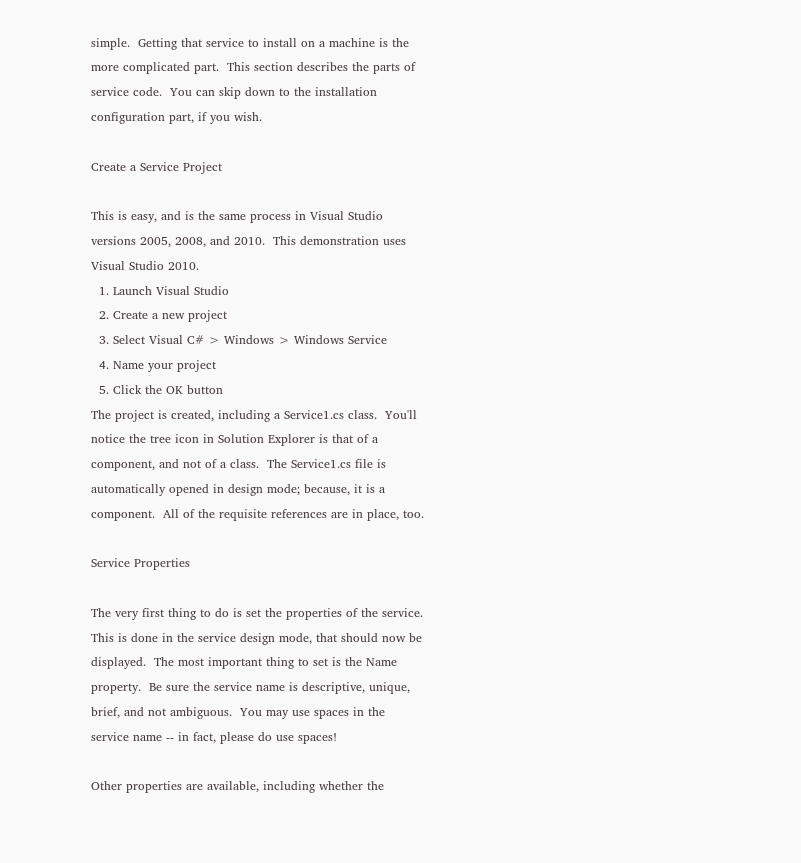simple.  Getting that service to install on a machine is the more complicated part.  This section describes the parts of service code.  You can skip down to the installation configuration part, if you wish.

Create a Service Project

This is easy, and is the same process in Visual Studio versions 2005, 2008, and 2010.  This demonstration uses Visual Studio 2010.
  1. Launch Visual Studio
  2. Create a new project
  3. Select Visual C# > Windows > Windows Service
  4. Name your project
  5. Click the OK button
The project is created, including a Service1.cs class.  You'll notice the tree icon in Solution Explorer is that of a component, and not of a class.  The Service1.cs file is automatically opened in design mode; because, it is a component.  All of the requisite references are in place, too.

Service Properties

The very first thing to do is set the properties of the service. This is done in the service design mode, that should now be displayed.  The most important thing to set is the Name property.  Be sure the service name is descriptive, unique, brief, and not ambiguous.  You may use spaces in the service name -- in fact, please do use spaces!

Other properties are available, including whether the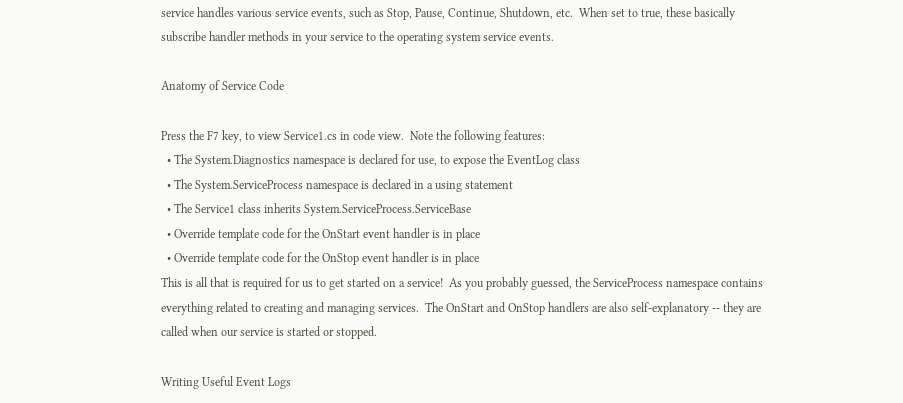service handles various service events, such as Stop, Pause, Continue, Shutdown, etc.  When set to true, these basically subscribe handler methods in your service to the operating system service events.

Anatomy of Service Code

Press the F7 key, to view Service1.cs in code view.  Note the following features:
  • The System.Diagnostics namespace is declared for use, to expose the EventLog class
  • The System.ServiceProcess namespace is declared in a using statement
  • The Service1 class inherits System.ServiceProcess.ServiceBase
  • Override template code for the OnStart event handler is in place
  • Override template code for the OnStop event handler is in place
This is all that is required for us to get started on a service!  As you probably guessed, the ServiceProcess namespace contains everything related to creating and managing services.  The OnStart and OnStop handlers are also self-explanatory -- they are called when our service is started or stopped.

Writing Useful Event Logs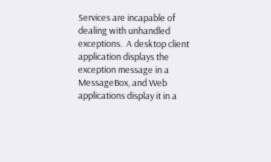Services are incapable of dealing with unhandled exceptions.  A desktop client application displays the exception message in a MessageBox, and Web applications display it in a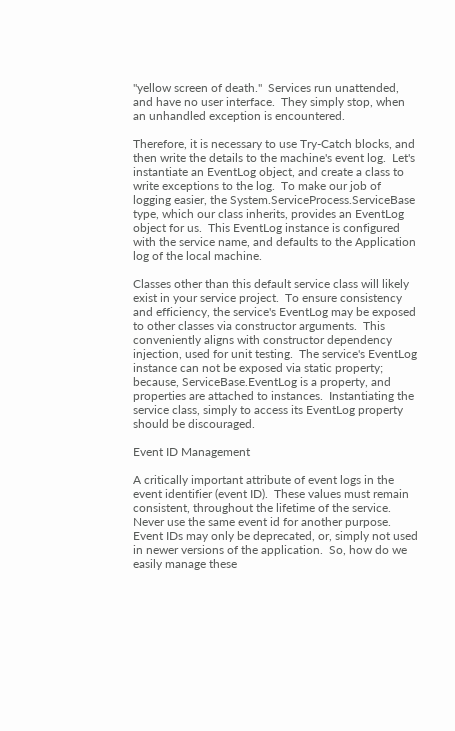"yellow screen of death."  Services run unattended, and have no user interface.  They simply stop, when an unhandled exception is encountered.

Therefore, it is necessary to use Try-Catch blocks, and then write the details to the machine's event log.  Let's instantiate an EventLog object, and create a class to write exceptions to the log.  To make our job of logging easier, the System.ServiceProcess.ServiceBase type, which our class inherits, provides an EventLog object for us.  This EventLog instance is configured with the service name, and defaults to the Application log of the local machine.

Classes other than this default service class will likely exist in your service project.  To ensure consistency and efficiency, the service's EventLog may be exposed to other classes via constructor arguments.  This conveniently aligns with constructor dependency injection, used for unit testing.  The service's EventLog instance can not be exposed via static property; because, ServiceBase.EventLog is a property, and properties are attached to instances.  Instantiating the service class, simply to access its EventLog property should be discouraged.

Event ID Management

A critically important attribute of event logs in the event identifier (event ID).  These values must remain consistent, throughout the lifetime of the service.  Never use the same event id for another purpose.  Event IDs may only be deprecated, or, simply not used in newer versions of the application.  So, how do we easily manage these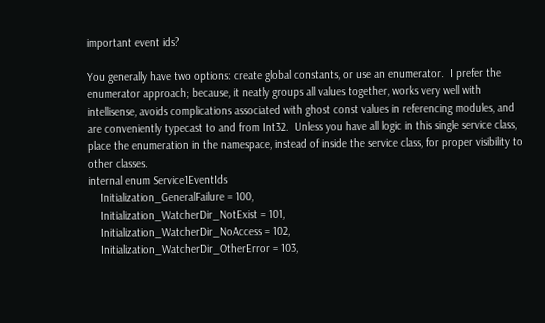important event ids?

You generally have two options: create global constants, or use an enumerator.  I prefer the enumerator approach; because, it neatly groups all values together, works very well with intellisense, avoids complications associated with ghost const values in referencing modules, and are conveniently typecast to and from Int32.  Unless you have all logic in this single service class, place the enumeration in the namespace, instead of inside the service class, for proper visibility to other classes.
internal enum Service1EventIds
    Initialization_GeneralFailure = 100,
    Initialization_WatcherDir_NotExist = 101,
    Initialization_WatcherDir_NoAccess = 102,
    Initialization_WatcherDir_OtherError = 103,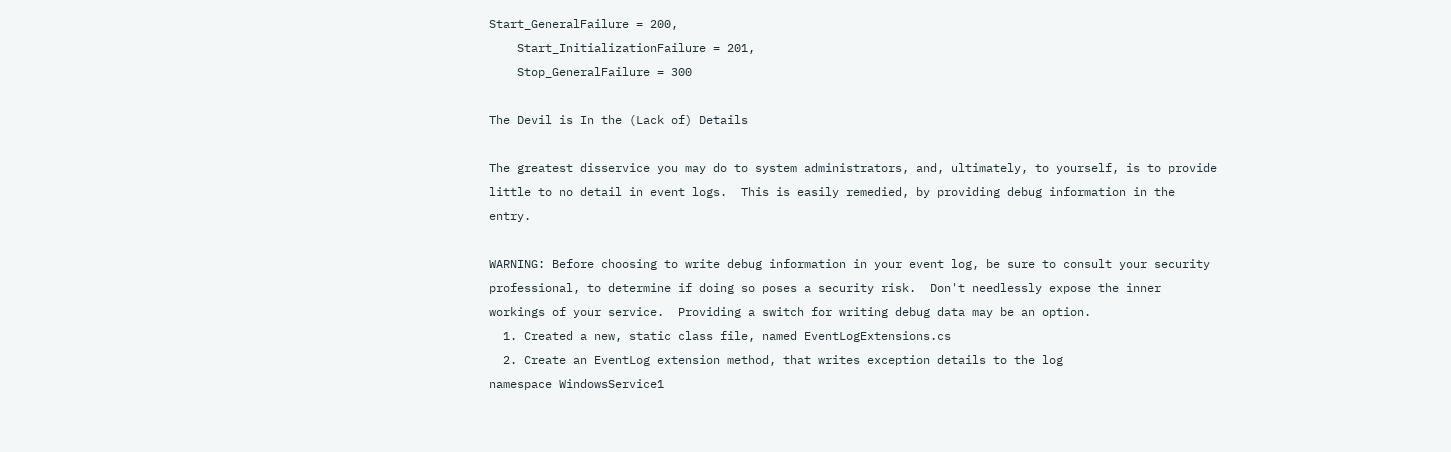Start_GeneralFailure = 200,
    Start_InitializationFailure = 201,
    Stop_GeneralFailure = 300

The Devil is In the (Lack of) Details

The greatest disservice you may do to system administrators, and, ultimately, to yourself, is to provide little to no detail in event logs.  This is easily remedied, by providing debug information in the entry.

WARNING: Before choosing to write debug information in your event log, be sure to consult your security professional, to determine if doing so poses a security risk.  Don't needlessly expose the inner workings of your service.  Providing a switch for writing debug data may be an option.
  1. Created a new, static class file, named EventLogExtensions.cs
  2. Create an EventLog extension method, that writes exception details to the log
namespace WindowsService1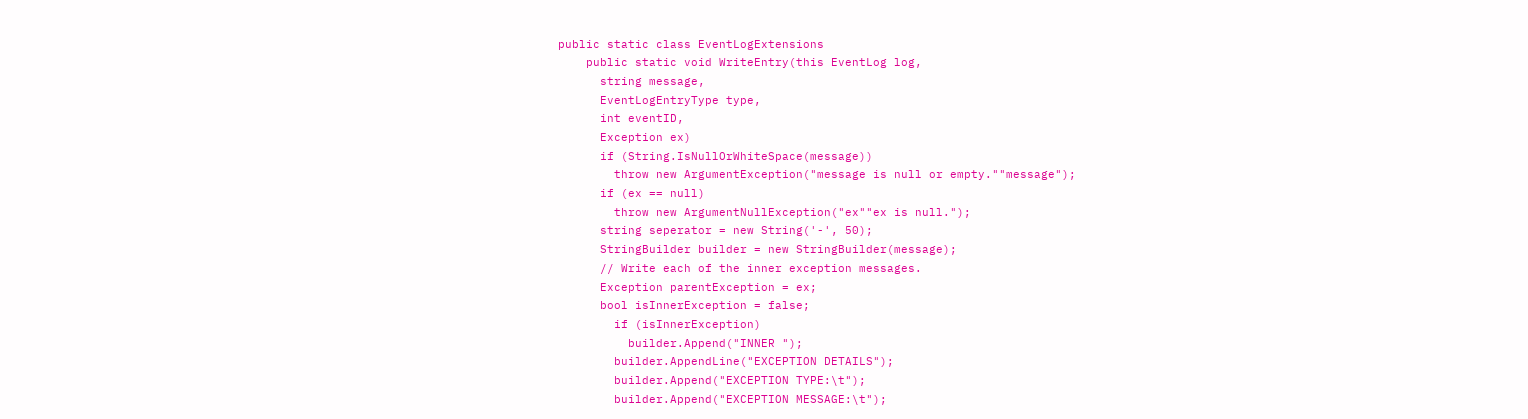public static class EventLogExtensions
    public static void WriteEntry(this EventLog log,
      string message,
      EventLogEntryType type,
      int eventID,
      Exception ex)
      if (String.IsNullOrWhiteSpace(message))
        throw new ArgumentException("message is null or empty.""message");
      if (ex == null)
        throw new ArgumentNullException("ex""ex is null.");
      string seperator = new String('-', 50);
      StringBuilder builder = new StringBuilder(message);
      // Write each of the inner exception messages.
      Exception parentException = ex;
      bool isInnerException = false;
        if (isInnerException)
          builder.Append("INNER ");
        builder.AppendLine("EXCEPTION DETAILS");
        builder.Append("EXCEPTION TYPE:\t");
        builder.Append("EXCEPTION MESSAGE:\t");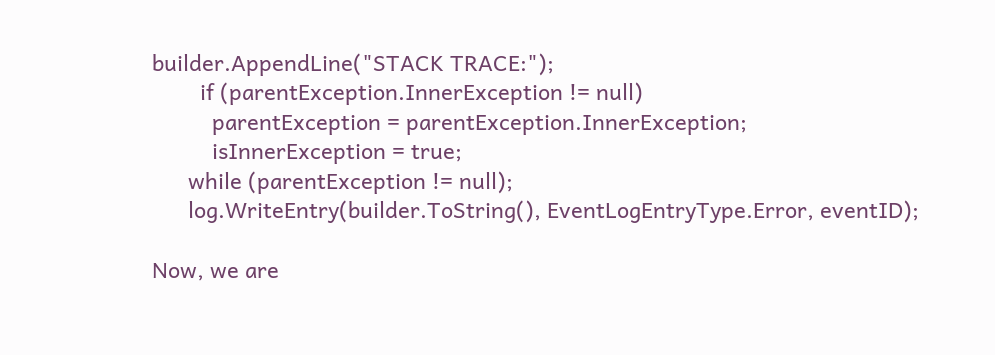builder.AppendLine("STACK TRACE:");
        if (parentException.InnerException != null)
          parentException = parentException.InnerException;
          isInnerException = true;
      while (parentException != null);
      log.WriteEntry(builder.ToString(), EventLogEntryType.Error, eventID);

Now, we are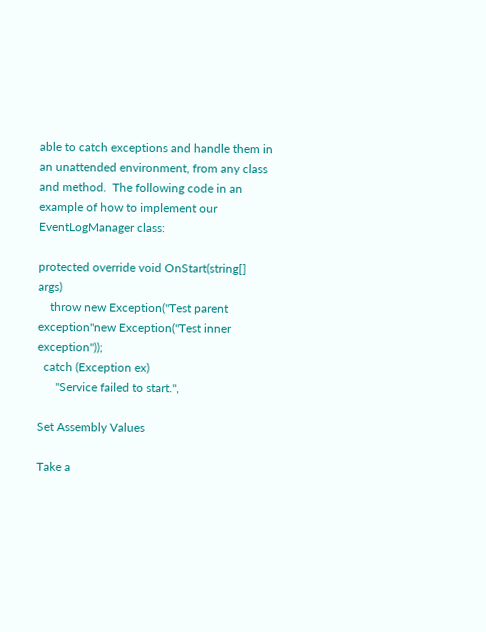able to catch exceptions and handle them in an unattended environment, from any class and method.  The following code in an example of how to implement our EventLogManager class:

protected override void OnStart(string[] args)
    throw new Exception("Test parent exception"new Exception("Test inner exception"));
  catch (Exception ex)
      "Service failed to start.",

Set Assembly Values

Take a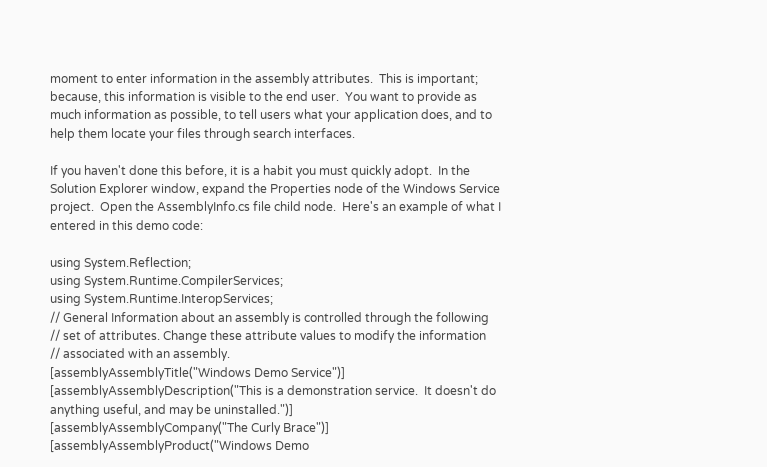moment to enter information in the assembly attributes.  This is important; because, this information is visible to the end user.  You want to provide as much information as possible, to tell users what your application does, and to help them locate your files through search interfaces.

If you haven't done this before, it is a habit you must quickly adopt.  In the Solution Explorer window, expand the Properties node of the Windows Service project.  Open the AssemblyInfo.cs file child node.  Here's an example of what I entered in this demo code:

using System.Reflection;
using System.Runtime.CompilerServices;
using System.Runtime.InteropServices;
// General Information about an assembly is controlled through the following
// set of attributes. Change these attribute values to modify the information
// associated with an assembly.
[assemblyAssemblyTitle("Windows Demo Service")]
[assemblyAssemblyDescription("This is a demonstration service.  It doesn't do anything useful, and may be uninstalled.")]
[assemblyAssemblyCompany("The Curly Brace")]
[assemblyAssemblyProduct("Windows Demo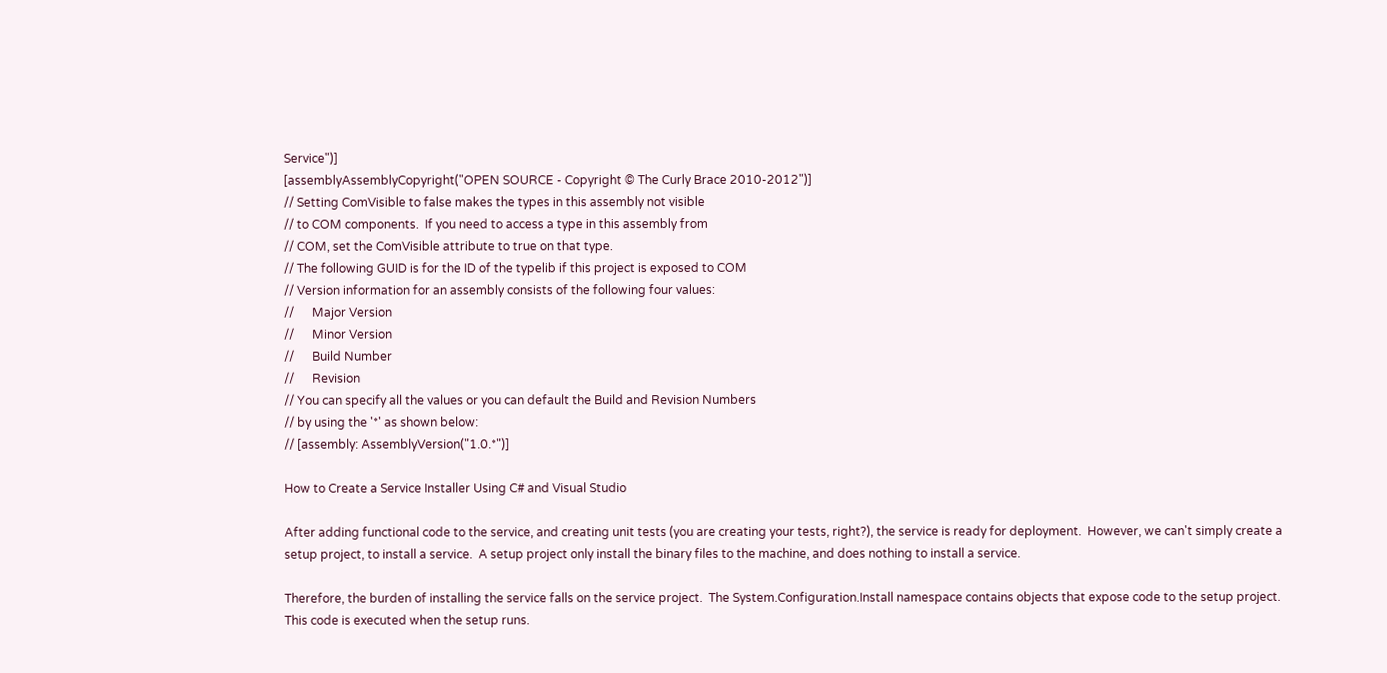Service")]
[assemblyAssemblyCopyright("OPEN SOURCE - Copyright © The Curly Brace 2010-2012")]
// Setting ComVisible to false makes the types in this assembly not visible
// to COM components.  If you need to access a type in this assembly from
// COM, set the ComVisible attribute to true on that type.
// The following GUID is for the ID of the typelib if this project is exposed to COM
// Version information for an assembly consists of the following four values:
//      Major Version
//      Minor Version
//      Build Number
//      Revision
// You can specify all the values or you can default the Build and Revision Numbers
// by using the '*' as shown below:
// [assembly: AssemblyVersion("1.0.*")]

How to Create a Service Installer Using C# and Visual Studio

After adding functional code to the service, and creating unit tests (you are creating your tests, right?), the service is ready for deployment.  However, we can't simply create a setup project, to install a service.  A setup project only install the binary files to the machine, and does nothing to install a service.

Therefore, the burden of installing the service falls on the service project.  The System.Configuration.Install namespace contains objects that expose code to the setup project.  This code is executed when the setup runs.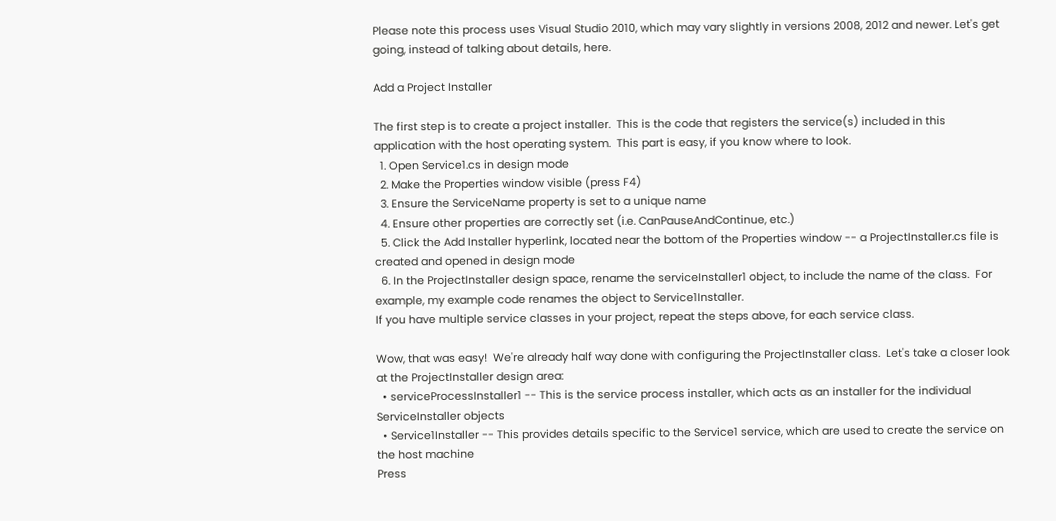Please note this process uses Visual Studio 2010, which may vary slightly in versions 2008, 2012 and newer. Let's get going, instead of talking about details, here.

Add a Project Installer

The first step is to create a project installer.  This is the code that registers the service(s) included in this application with the host operating system.  This part is easy, if you know where to look.
  1. Open Service1.cs in design mode
  2. Make the Properties window visible (press F4)
  3. Ensure the ServiceName property is set to a unique name
  4. Ensure other properties are correctly set (i.e. CanPauseAndContinue, etc.)
  5. Click the Add Installer hyperlink, located near the bottom of the Properties window -- a ProjectInstaller.cs file is created and opened in design mode
  6. In the ProjectInstaller design space, rename the serviceInstaller1 object, to include the name of the class.  For example, my example code renames the object to Service1Installer.
If you have multiple service classes in your project, repeat the steps above, for each service class.

Wow, that was easy!  We're already half way done with configuring the ProjectInstaller class.  Let's take a closer look at the ProjectInstaller design area:
  • serviceProcessInstaller1 -- This is the service process installer, which acts as an installer for the individual ServiceInstaller objects
  • Service1Installer -- This provides details specific to the Service1 service, which are used to create the service on the host machine
Press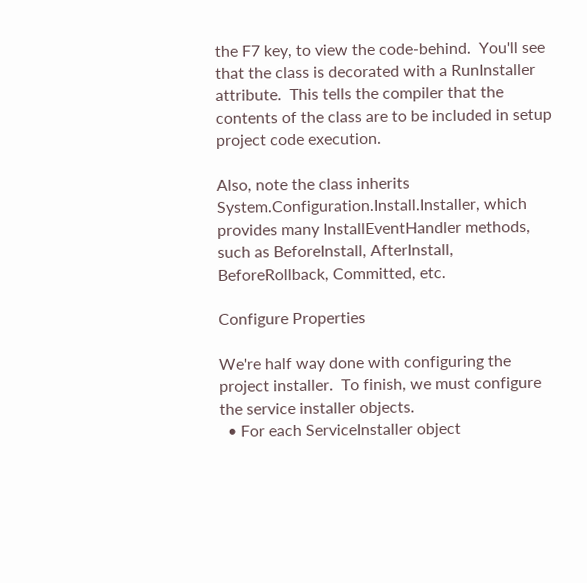the F7 key, to view the code-behind.  You'll see that the class is decorated with a RunInstaller attribute.  This tells the compiler that the contents of the class are to be included in setup project code execution.

Also, note the class inherits System.Configuration.Install.Installer, which provides many InstallEventHandler methods, such as BeforeInstall, AfterInstall, BeforeRollback, Committed, etc.

Configure Properties

We're half way done with configuring the project installer.  To finish, we must configure the service installer objects.
  • For each ServiceInstaller object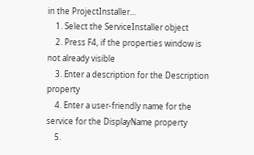in the ProjectInstaller...
    1. Select the ServiceInstaller object
    2. Press F4, if the properties window is not already visible
    3. Enter a description for the Description property
    4. Enter a user-friendly name for the service for the DisplayName property
    5.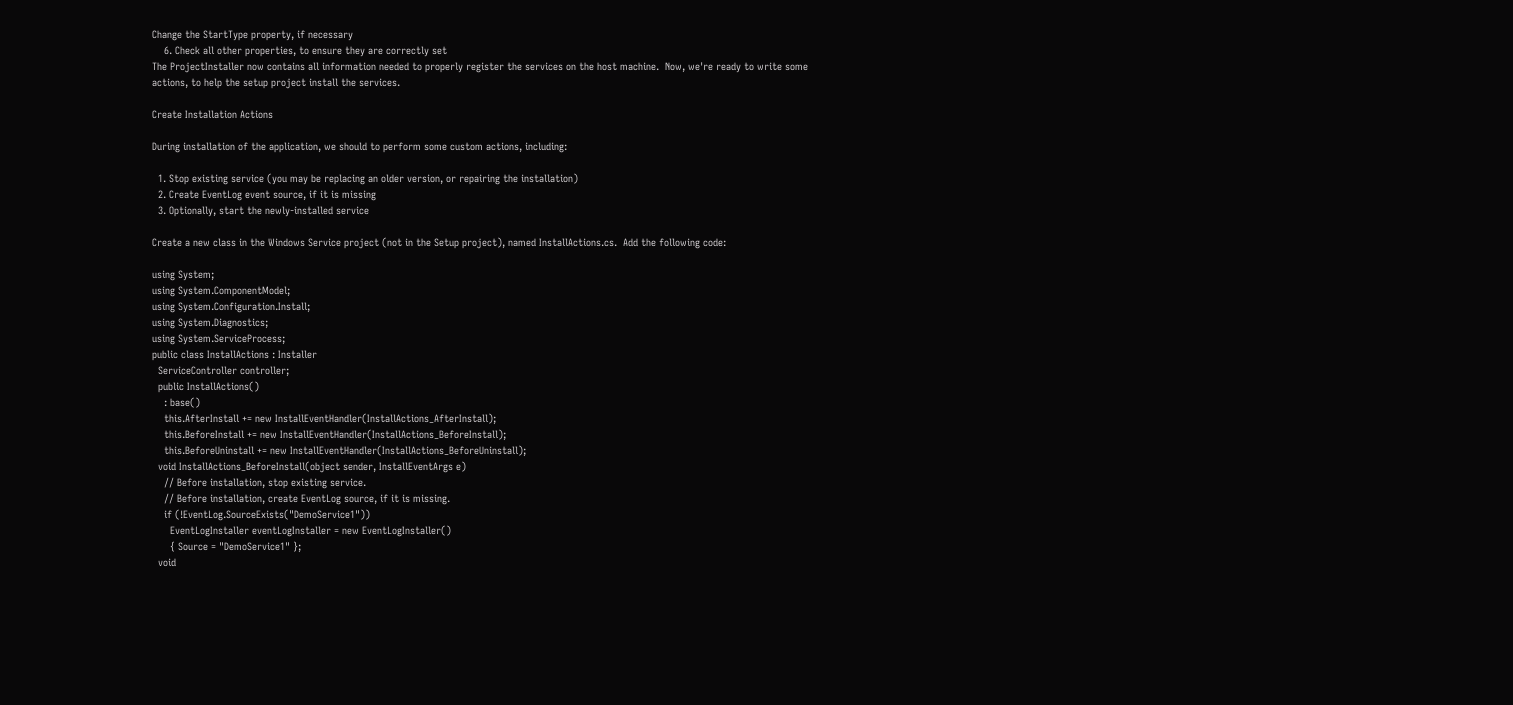Change the StartType property, if necessary
    6. Check all other properties, to ensure they are correctly set
The ProjectInstaller now contains all information needed to properly register the services on the host machine.  Now, we're ready to write some actions, to help the setup project install the services.

Create Installation Actions

During installation of the application, we should to perform some custom actions, including:

  1. Stop existing service (you may be replacing an older version, or repairing the installation)
  2. Create EventLog event source, if it is missing
  3. Optionally, start the newly-installed service

Create a new class in the Windows Service project (not in the Setup project), named InstallActions.cs.  Add the following code:

using System;
using System.ComponentModel;
using System.Configuration.Install;
using System.Diagnostics;
using System.ServiceProcess;
public class InstallActions : Installer
  ServiceController controller;
  public InstallActions()
    : base()
    this.AfterInstall += new InstallEventHandler(InstallActions_AfterInstall);
    this.BeforeInstall += new InstallEventHandler(InstallActions_BeforeInstall);
    this.BeforeUninstall += new InstallEventHandler(InstallActions_BeforeUninstall);
  void InstallActions_BeforeInstall(object sender, InstallEventArgs e)
    // Before installation, stop existing service.
    // Before installation, create EventLog source, if it is missing.
    if (!EventLog.SourceExists("DemoService1"))
      EventLogInstaller eventLogInstaller = new EventLogInstaller()
      { Source = "DemoService1" };
  void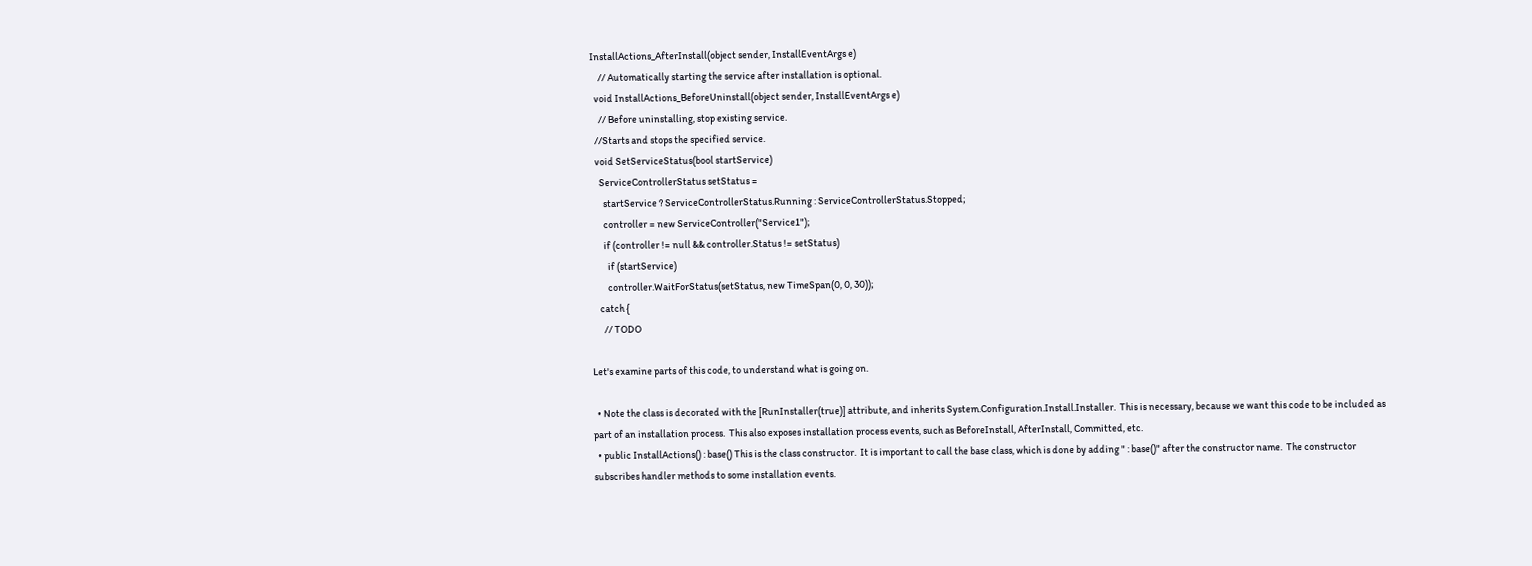InstallActions_AfterInstall(object sender, InstallEventArgs e)
    // Automatically starting the service after installation is optional.
  void InstallActions_BeforeUninstall(object sender, InstallEventArgs e)
    // Before uninstalling, stop existing service.
  //Starts and stops the specified service.
  void SetServiceStatus(bool startService)
    ServiceControllerStatus setStatus =
      startService ? ServiceControllerStatus.Running : ServiceControllerStatus.Stopped;
      controller = new ServiceController("Service1");
      if (controller != null && controller.Status != setStatus)
        if (startService)
        controller.WaitForStatus(setStatus, new TimeSpan(0, 0, 30));
    catch {
      // TODO

Let's examine parts of this code, to understand what is going on.

  • Note the class is decorated with the [RunInstaller(true)] attribute, and inherits System.Configuration.Install.Installer.  This is necessary, because we want this code to be included as part of an installation process.  This also exposes installation process events, such as BeforeInstall, AfterInstall, Committed, etc.
  • public InstallActions() : base() This is the class constructor.  It is important to call the base class, which is done by adding " : base()" after the constructor name.  The constructor subscribes handler methods to some installation events.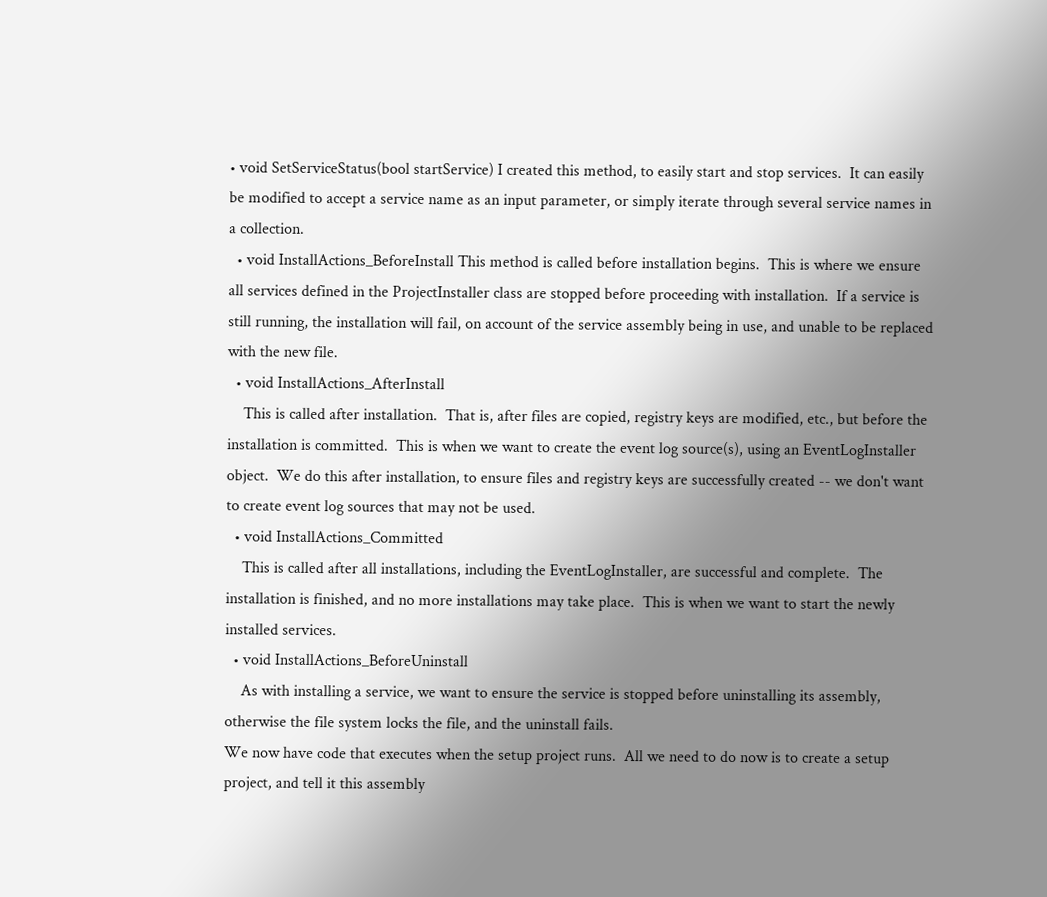• void SetServiceStatus(bool startService) I created this method, to easily start and stop services.  It can easily be modified to accept a service name as an input parameter, or simply iterate through several service names in a collection.
  • void InstallActions_BeforeInstall This method is called before installation begins.  This is where we ensure all services defined in the ProjectInstaller class are stopped before proceeding with installation.  If a service is still running, the installation will fail, on account of the service assembly being in use, and unable to be replaced with the new file.
  • void InstallActions_AfterInstall
    This is called after installation.  That is, after files are copied, registry keys are modified, etc., but before the installation is committed.  This is when we want to create the event log source(s), using an EventLogInstaller object.  We do this after installation, to ensure files and registry keys are successfully created -- we don't want to create event log sources that may not be used.
  • void InstallActions_Committed
    This is called after all installations, including the EventLogInstaller, are successful and complete.  The installation is finished, and no more installations may take place.  This is when we want to start the newly installed services.
  • void InstallActions_BeforeUninstall
    As with installing a service, we want to ensure the service is stopped before uninstalling its assembly, otherwise the file system locks the file, and the uninstall fails.
We now have code that executes when the setup project runs.  All we need to do now is to create a setup project, and tell it this assembly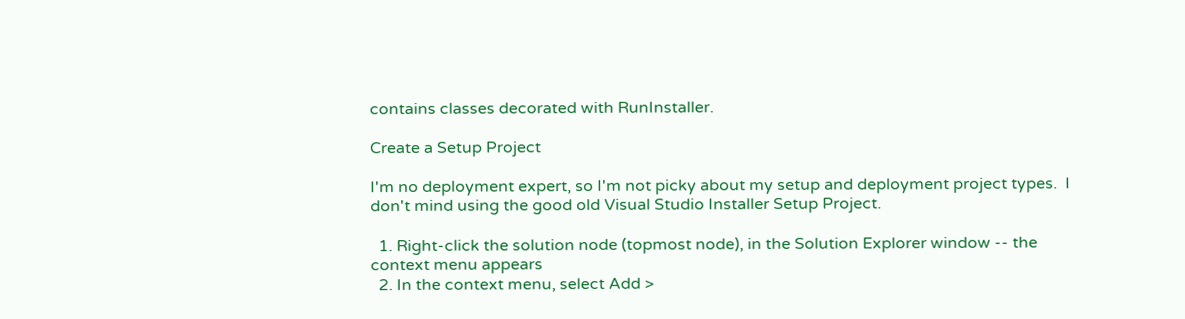contains classes decorated with RunInstaller.

Create a Setup Project

I'm no deployment expert, so I'm not picky about my setup and deployment project types.  I don't mind using the good old Visual Studio Installer Setup Project.

  1. Right-click the solution node (topmost node), in the Solution Explorer window -- the context menu appears
  2. In the context menu, select Add >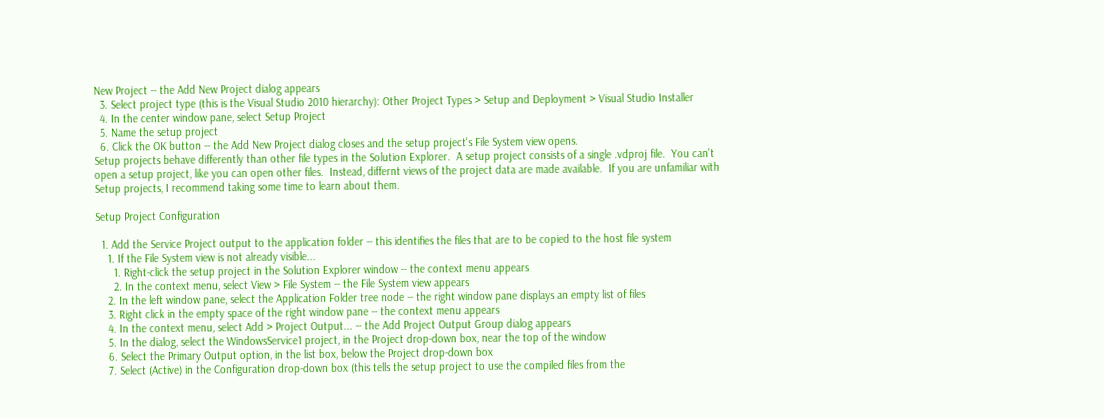New Project -- the Add New Project dialog appears
  3. Select project type (this is the Visual Studio 2010 hierarchy): Other Project Types > Setup and Deployment > Visual Studio Installer
  4. In the center window pane, select Setup Project
  5. Name the setup project
  6. Click the OK button -- the Add New Project dialog closes and the setup project's File System view opens.
Setup projects behave differently than other file types in the Solution Explorer.  A setup project consists of a single .vdproj file.  You can't open a setup project, like you can open other files.  Instead, differnt views of the project data are made available.  If you are unfamiliar with Setup projects, I recommend taking some time to learn about them.

Setup Project Configuration

  1. Add the Service Project output to the application folder -- this identifies the files that are to be copied to the host file system
    1. If the File System view is not already visible...
      1. Right-click the setup project in the Solution Explorer window -- the context menu appears
      2. In the context menu, select View > File System -- the File System view appears
    2. In the left window pane, select the Application Folder tree node -- the right window pane displays an empty list of files
    3. Right click in the empty space of the right window pane -- the context menu appears
    4. In the context menu, select Add > Project Output... -- the Add Project Output Group dialog appears
    5. In the dialog, select the WindowsService1 project, in the Project drop-down box, near the top of the window
    6. Select the Primary Output option, in the list box, below the Project drop-down box
    7. Select (Active) in the Configuration drop-down box (this tells the setup project to use the compiled files from the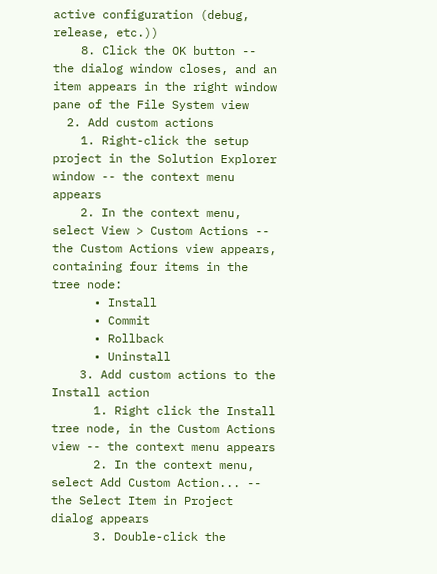active configuration (debug, release, etc.))
    8. Click the OK button -- the dialog window closes, and an item appears in the right window pane of the File System view
  2. Add custom actions
    1. Right-click the setup project in the Solution Explorer window -- the context menu appears
    2. In the context menu, select View > Custom Actions -- the Custom Actions view appears, containing four items in the tree node:
      • Install
      • Commit
      • Rollback
      • Uninstall
    3. Add custom actions to the Install action
      1. Right click the Install tree node, in the Custom Actions view -- the context menu appears
      2. In the context menu, select Add Custom Action... -- the Select Item in Project dialog appears
      3. Double-click the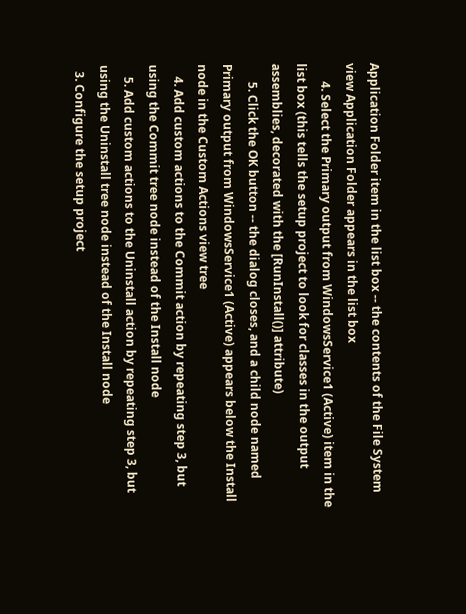Application Folder item in the list box -- the contents of the File System view Application Folder appears in the list box
      4. Select the Primary output from WindowsService1 (Active) item in the list box (this tells the setup project to look for classes in the output assemblies, decorated with the [RunInstall()] attribute)
      5. Click the OK button -- the dialog closes, and a child node named Primary output from WindowsService1 (Active) appears below the Install node in the Custom Actions view tree
    4. Add custom actions to the Commit action by repeating step 3, but using the Commit tree node instead of the Install node
    5. Add custom actions to the Uninstall action by repeating step 3, but using the Uninstall tree node instead of the Install node
  3. Configure the setup project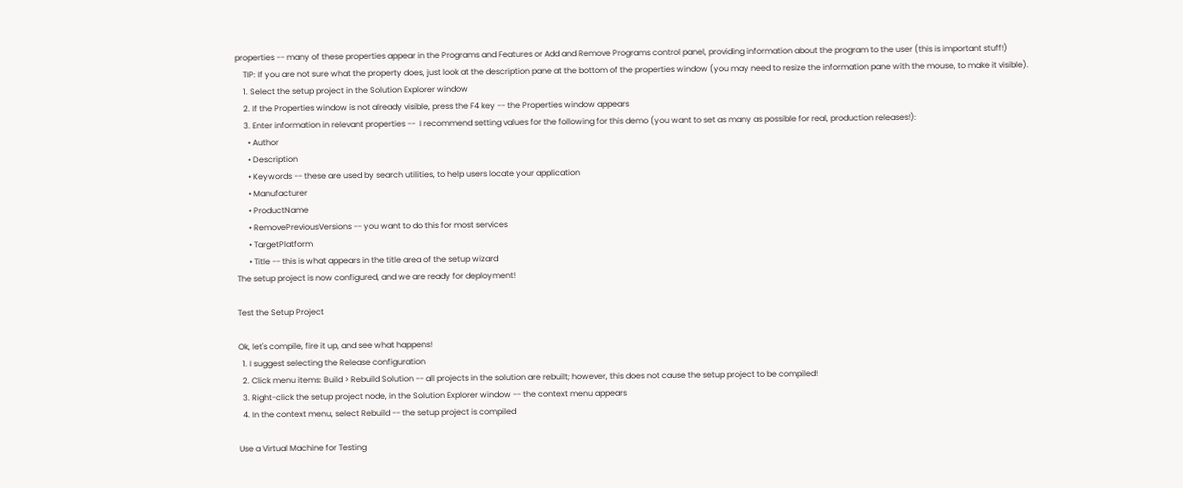properties -- many of these properties appear in the Programs and Features or Add and Remove Programs control panel, providing information about the program to the user (this is important stuff!)
    TIP: If you are not sure what the property does, just look at the description pane at the bottom of the properties window (you may need to resize the information pane with the mouse, to make it visible).
    1. Select the setup project in the Solution Explorer window
    2. If the Properties window is not already visible, press the F4 key -- the Properties window appears
    3. Enter information in relevant properties --  I recommend setting values for the following for this demo (you want to set as many as possible for real, production releases!):
      • Author
      • Description
      • Keywords -- these are used by search utilities, to help users locate your application
      • Manufacturer
      • ProductName
      • RemovePreviousVersions -- you want to do this for most services
      • TargetPlatform
      • Title -- this is what appears in the title area of the setup wizard
The setup project is now configured, and we are ready for deployment!

Test the Setup Project

Ok, let's compile, fire it up, and see what happens!
  1. I suggest selecting the Release configuration
  2. Click menu items: Build > Rebuild Solution -- all projects in the solution are rebuilt; however, this does not cause the setup project to be compiled!
  3. Right-click the setup project node, in the Solution Explorer window -- the context menu appears
  4. In the context menu, select Rebuild -- the setup project is compiled

Use a Virtual Machine for Testing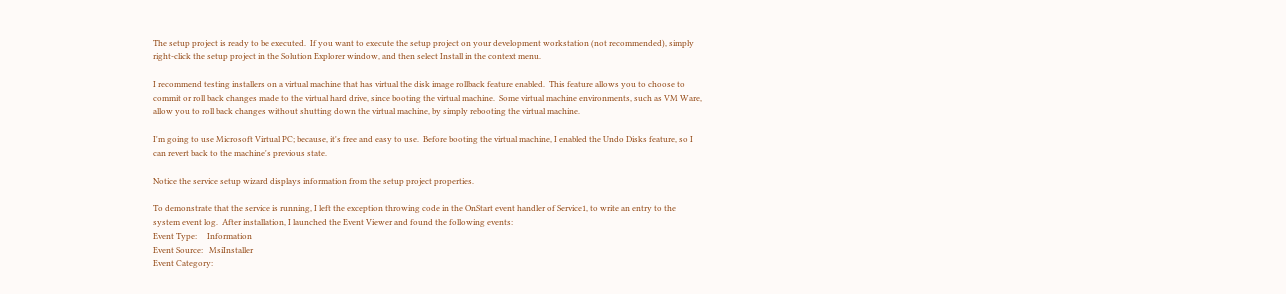The setup project is ready to be executed.  If you want to execute the setup project on your development workstation (not recommended), simply right-click the setup project in the Solution Explorer window, and then select Install in the context menu.

I recommend testing installers on a virtual machine that has virtual the disk image rollback feature enabled.  This feature allows you to choose to commit or roll back changes made to the virtual hard drive, since booting the virtual machine.  Some virtual machine environments, such as VM Ware, allow you to roll back changes without shutting down the virtual machine, by simply rebooting the virtual machine.

I'm going to use Microsoft Virtual PC; because, it's free and easy to use.  Before booting the virtual machine, I enabled the Undo Disks feature, so I can revert back to the machine's previous state.

Notice the service setup wizard displays information from the setup project properties.

To demonstrate that the service is running, I left the exception throwing code in the OnStart event handler of Service1, to write an entry to the system event log.  After installation, I launched the Event Viewer and found the following events:
Event Type:     Information
Event Source:   MsiInstaller
Event Category: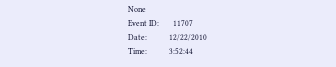None
Event ID:       11707
Date:           12/22/2010
Time:           3:52:44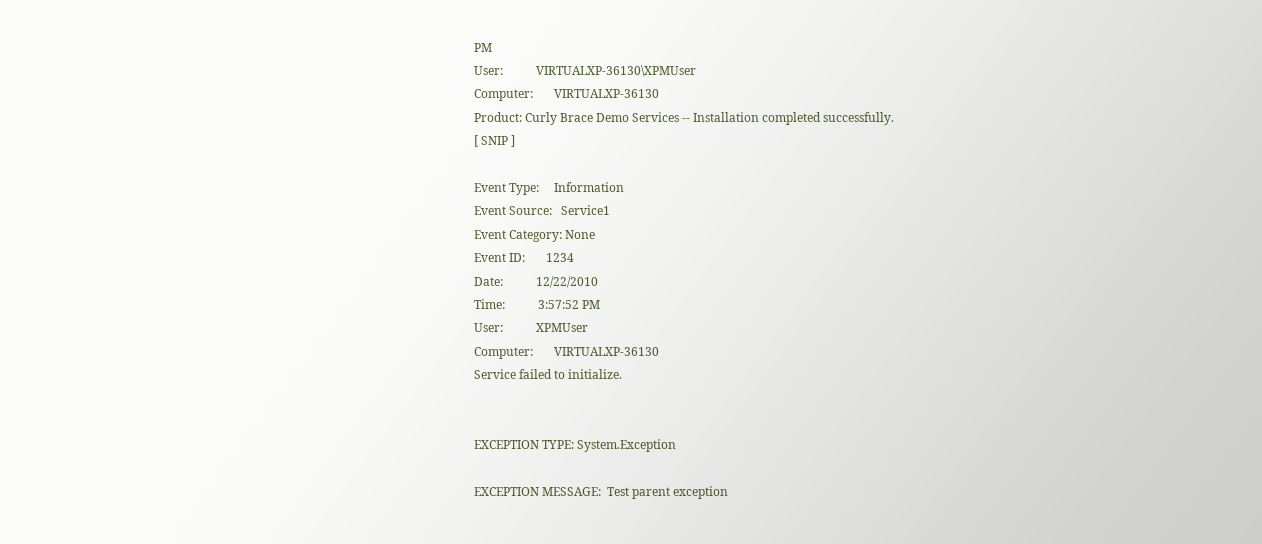PM
User:           VIRTUALXP-36130\XPMUser
Computer:       VIRTUALXP-36130
Product: Curly Brace Demo Services -- Installation completed successfully.
[ SNIP ]

Event Type:     Information
Event Source:   Service1
Event Category: None
Event ID:       1234
Date:           12/22/2010
Time:           3:57:52 PM
User:           XPMUser
Computer:       VIRTUALXP-36130
Service failed to initialize.


EXCEPTION TYPE: System.Exception

EXCEPTION MESSAGE:  Test parent exception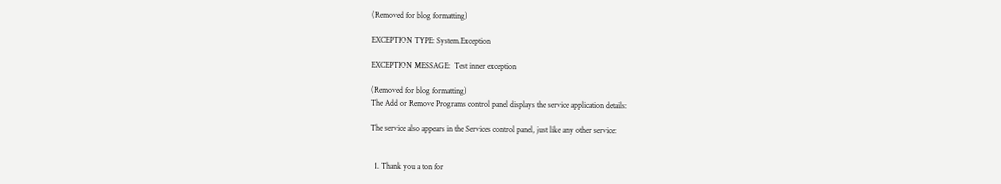(Removed for blog formatting)

EXCEPTION TYPE: System.Exception

EXCEPTION MESSAGE:  Test inner exception

(Removed for blog formatting)
The Add or Remove Programs control panel displays the service application details:

The service also appears in the Services control panel, just like any other service:


  1. Thank you a ton for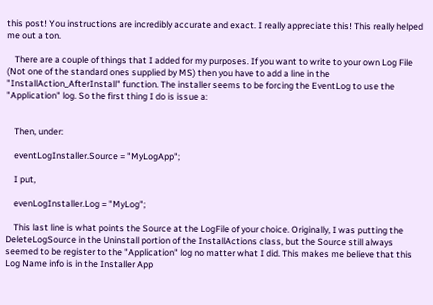this post! You instructions are incredibly accurate and exact. I really appreciate this! This really helped me out a ton.

    There are a couple of things that I added for my purposes. If you want to write to your own Log File (Not one of the standard ones supplied by MS) then you have to add a line in the "InstallAction_AfterInstall" function. The installer seems to be forcing the EventLog to use the "Application" log. So the first thing I do is issue a:


    Then, under:

    eventLogInstaller.Source = "MyLogApp";

    I put,

    evenLogInstaller.Log = "MyLog";

    This last line is what points the Source at the LogFile of your choice. Originally, I was putting the DeleteLogSource in the Uninstall portion of the InstallActions class, but the Source still always seemed to be register to the "Application" log no matter what I did. This makes me believe that this Log Name info is in the Installer App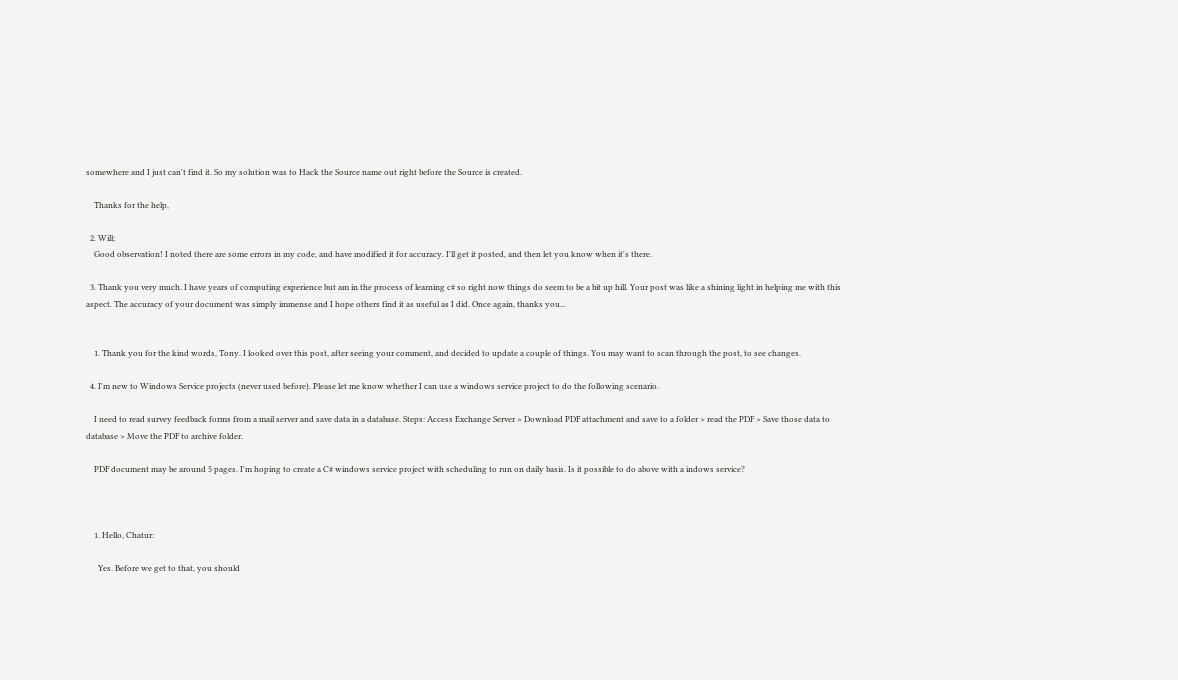somewhere and I just can't find it. So my solution was to Hack the Source name out right before the Source is created.

    Thanks for the help,

  2. Will;
    Good observation! I noted there are some errors in my code, and have modified it for accuracy. I'll get it posted, and then let you know when it's there.

  3. Thank you very much. I have years of computing experience but am in the process of learning c# so right now things do seem to be a bit up hill. Your post was like a shining light in helping me with this aspect. The accuracy of your document was simply immense and I hope others find it as useful as I did. Once again, thanks you...


    1. Thank you for the kind words, Tony. I looked over this post, after seeing your comment, and decided to update a couple of things. You may want to scan through the post, to see changes.

  4. I'm new to Windows Service projects (never used before). Please let me know whether I can use a windows service project to do the following scenario.

    I need to read survey feedback forms from a mail server and save data in a database. Steps: Access Exchange Server > Download PDF attachment and save to a folder > read the PDF > Save those data to database > Move the PDF to archive folder.

    PDF document may be around 5 pages. I'm hoping to create a C# windows service project with scheduling to run on daily basis. Is it possible to do above with a indows service?



    1. Hello, Chatur:

      Yes. Before we get to that, you should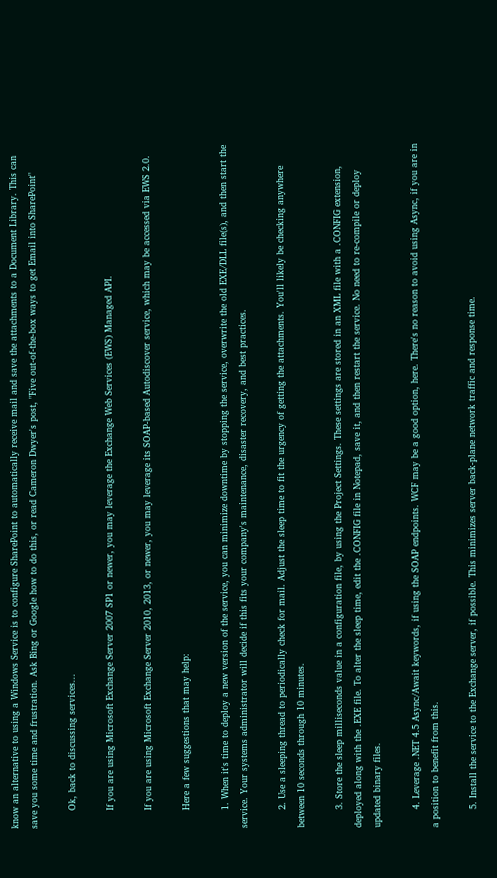know an alternative to using a Windows Service is to configure SharePoint to automatically receive mail and save the attachments to a Document Library. This can save you some time and frustration. Ask Bing or Google how to do this, or read Cameron Dwyer's post, "Five out-of-the-box ways to get Email into SharePoint"

      Ok, back to discussing services...

      If you are using Microsoft Exchange Server 2007 SP1 or newer, you may leverage the Exchange Web Services (EWS) Managed API.

      If you are using Microsoft Exchange Server 2010, 2013, or newer, you may leverage its SOAP-based Autodiscover service, which may be accessed via EWS 2.0.

      Here a few suggestions that may help:

      1. When it's time to deploy a new version of the service, you can minimize downtime by stopping the service, overwrite the old EXE/DLL file(s), and then start the service. Your systems administrator will decide if this fits your company's maintenance, disaster recovery, and best practices.

      2. Use a sleeping thread to periodically check for mail. Adjust the sleep time to fit the urgency of getting the attachments. You'll likely be checking anywhere between 10 seconds through 10 minutes.

      3. Store the sleep milliseconds value in a configuration file, by using the Project Settings. These settings are stored in an XML file with a .CONFIG extension, deployed along with the .EXE file. To alter the sleep time, edit the .CONFIG file in Notepad, save it, and then restart the service. No need to re-compile or deploy updated binary files.

      4. Leverage .NET 4.5 Async/Await keywords, if using the SOAP endpoints. WCF may be a good option, here. There's no reason to avoid using Async, if you are in a position to benefit from this.

      5. Install the service to the Exchange server, if possible. This minimizes server back-plane network traffic and response time.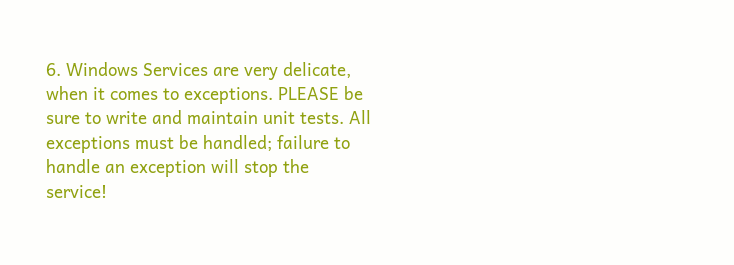6. Windows Services are very delicate, when it comes to exceptions. PLEASE be sure to write and maintain unit tests. All exceptions must be handled; failure to handle an exception will stop the service!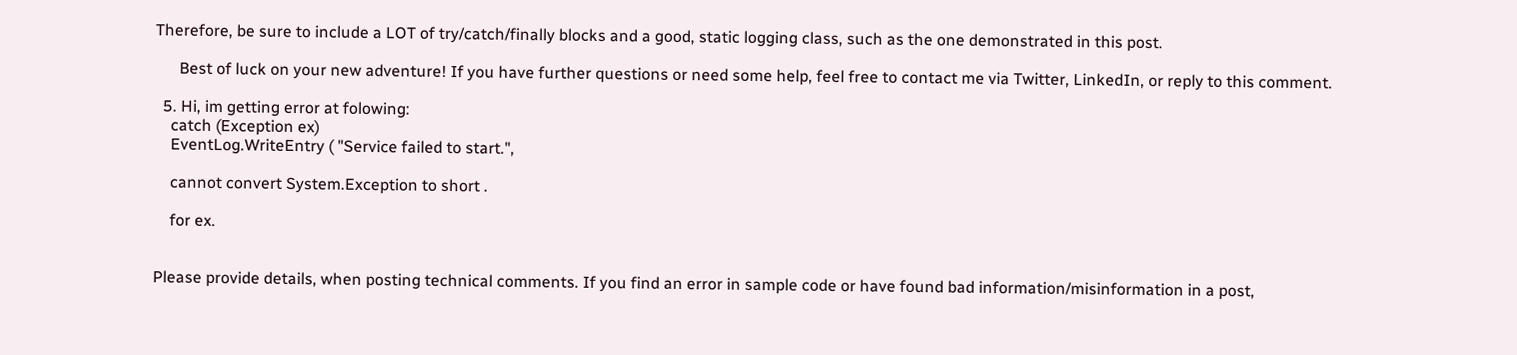Therefore, be sure to include a LOT of try/catch/finally blocks and a good, static logging class, such as the one demonstrated in this post.

      Best of luck on your new adventure! If you have further questions or need some help, feel free to contact me via Twitter, LinkedIn, or reply to this comment.

  5. Hi, im getting error at folowing:
    catch (Exception ex)
    EventLog.WriteEntry ( "Service failed to start.",

    cannot convert System.Exception to short .

    for ex.


Please provide details, when posting technical comments. If you find an error in sample code or have found bad information/misinformation in a post,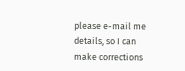please e-mail me details, so I can make corrections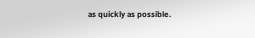as quickly as possible.